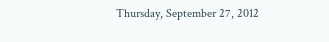Thursday, September 27, 2012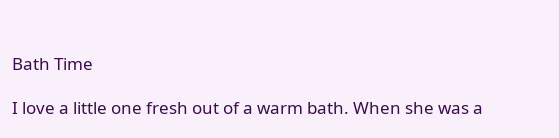Bath Time

I love a little one fresh out of a warm bath. When she was a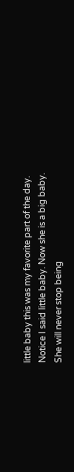little baby this was my favorite part of the day. Notice I said little baby. Now she is a big baby. She will never stop being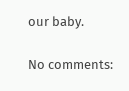our baby.

No comments: